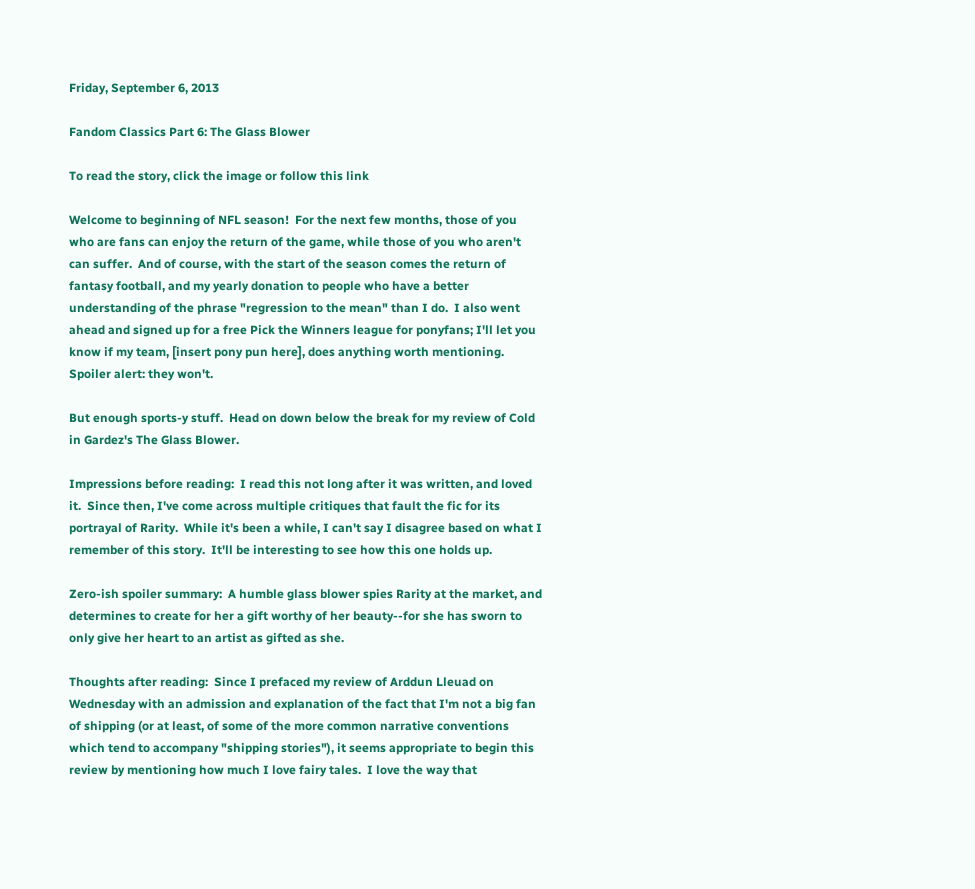Friday, September 6, 2013

Fandom Classics Part 6: The Glass Blower

To read the story, click the image or follow this link

Welcome to beginning of NFL season!  For the next few months, those of you who are fans can enjoy the return of the game, while those of you who aren't can suffer.  And of course, with the start of the season comes the return of fantasy football, and my yearly donation to people who have a better understanding of the phrase "regression to the mean" than I do.  I also went ahead and signed up for a free Pick the Winners league for ponyfans; I'll let you know if my team, [insert pony pun here], does anything worth mentioning.  Spoiler alert: they won't.

But enough sports-y stuff.  Head on down below the break for my review of Cold in Gardez's The Glass Blower.

Impressions before reading:  I read this not long after it was written, and loved it.  Since then, I've come across multiple critiques that fault the fic for its portrayal of Rarity.  While it's been a while, I can't say I disagree based on what I remember of this story.  It'll be interesting to see how this one holds up.

Zero-ish spoiler summary:  A humble glass blower spies Rarity at the market, and determines to create for her a gift worthy of her beauty--for she has sworn to only give her heart to an artist as gifted as she.

Thoughts after reading:  Since I prefaced my review of Arddun Lleuad on Wednesday with an admission and explanation of the fact that I'm not a big fan of shipping (or at least, of some of the more common narrative conventions which tend to accompany "shipping stories"), it seems appropriate to begin this review by mentioning how much I love fairy tales.  I love the way that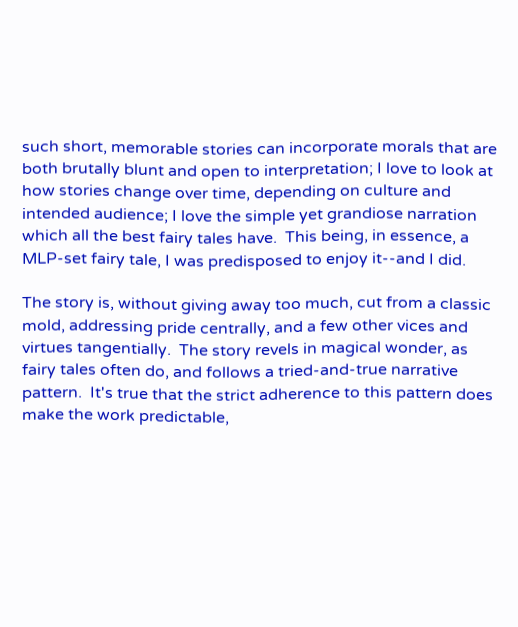such short, memorable stories can incorporate morals that are both brutally blunt and open to interpretation; I love to look at how stories change over time, depending on culture and intended audience; I love the simple yet grandiose narration which all the best fairy tales have.  This being, in essence, a MLP-set fairy tale, I was predisposed to enjoy it--and I did.

The story is, without giving away too much, cut from a classic mold, addressing pride centrally, and a few other vices and virtues tangentially.  The story revels in magical wonder, as fairy tales often do, and follows a tried-and-true narrative pattern.  It's true that the strict adherence to this pattern does make the work predictable,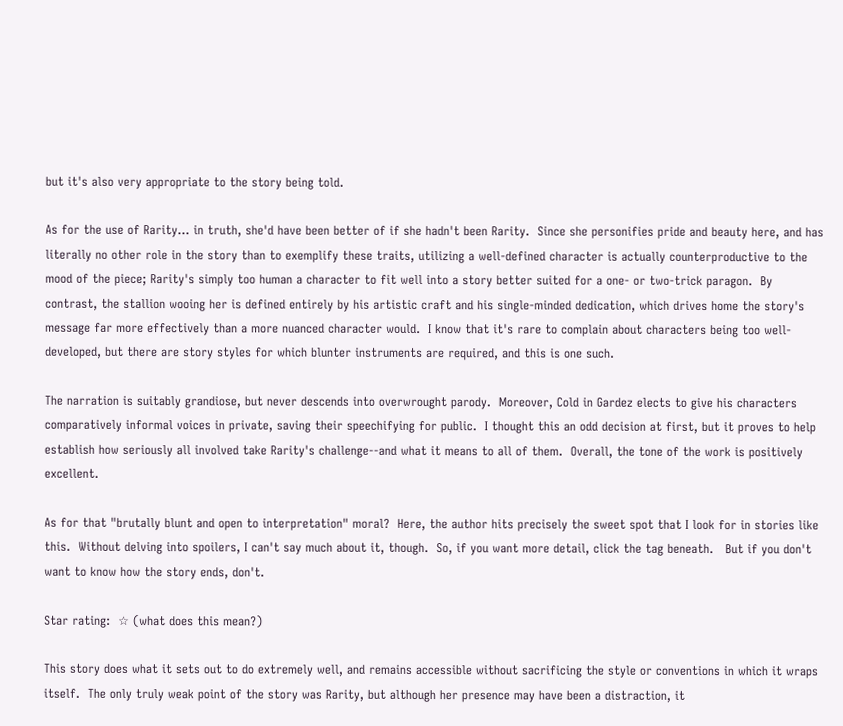but it's also very appropriate to the story being told.

As for the use of Rarity... in truth, she'd have been better of if she hadn't been Rarity.  Since she personifies pride and beauty here, and has literally no other role in the story than to exemplify these traits, utilizing a well-defined character is actually counterproductive to the mood of the piece; Rarity's simply too human a character to fit well into a story better suited for a one- or two-trick paragon.  By contrast, the stallion wooing her is defined entirely by his artistic craft and his single-minded dedication, which drives home the story's message far more effectively than a more nuanced character would.  I know that it's rare to complain about characters being too well-developed, but there are story styles for which blunter instruments are required, and this is one such.

The narration is suitably grandiose, but never descends into overwrought parody.  Moreover, Cold in Gardez elects to give his characters comparatively informal voices in private, saving their speechifying for public.  I thought this an odd decision at first, but it proves to help establish how seriously all involved take Rarity's challenge--and what it means to all of them.  Overall, the tone of the work is positively excellent.

As for that "brutally blunt and open to interpretation" moral?  Here, the author hits precisely the sweet spot that I look for in stories like this.  Without delving into spoilers, I can't say much about it, though.  So, if you want more detail, click the tag beneath.   But if you don't want to know how the story ends, don't.

Star rating:  ☆ (what does this mean?)

This story does what it sets out to do extremely well, and remains accessible without sacrificing the style or conventions in which it wraps itself.  The only truly weak point of the story was Rarity, but although her presence may have been a distraction, it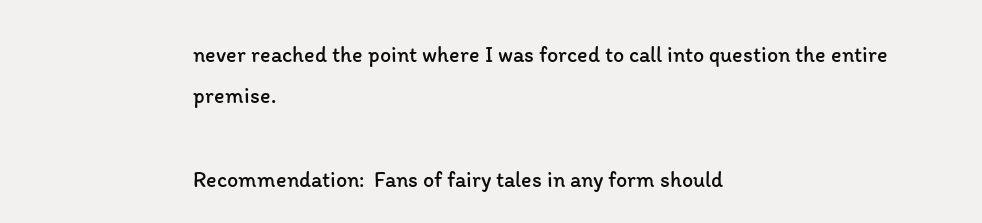never reached the point where I was forced to call into question the entire premise.

Recommendation:  Fans of fairy tales in any form should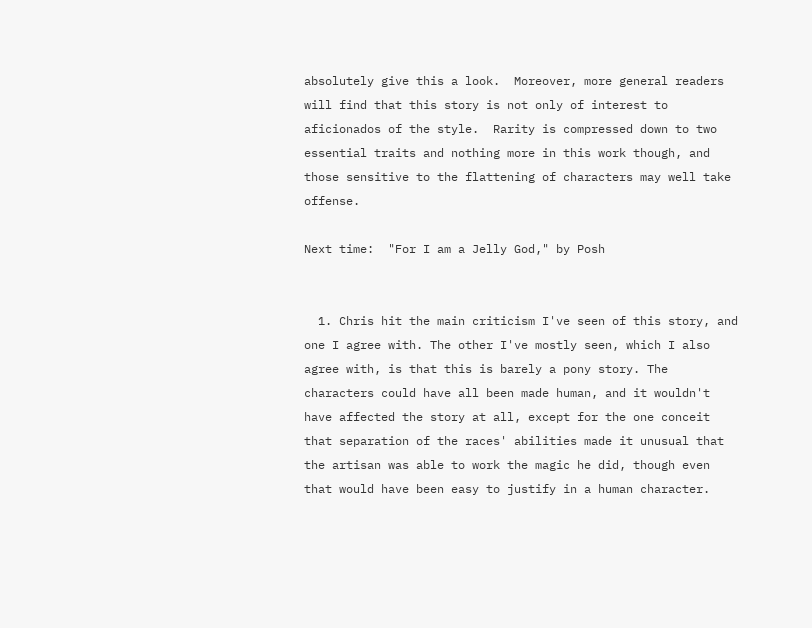absolutely give this a look.  Moreover, more general readers will find that this story is not only of interest to aficionados of the style.  Rarity is compressed down to two essential traits and nothing more in this work though, and those sensitive to the flattening of characters may well take offense.

Next time:  "For I am a Jelly God," by Posh


  1. Chris hit the main criticism I've seen of this story, and one I agree with. The other I've mostly seen, which I also agree with, is that this is barely a pony story. The characters could have all been made human, and it wouldn't have affected the story at all, except for the one conceit that separation of the races' abilities made it unusual that the artisan was able to work the magic he did, though even that would have been easy to justify in a human character.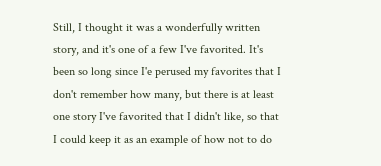Still, I thought it was a wonderfully written story, and it's one of a few I've favorited. It's been so long since I'e perused my favorites that I don't remember how many, but there is at least one story I've favorited that I didn't like, so that I could keep it as an example of how not to do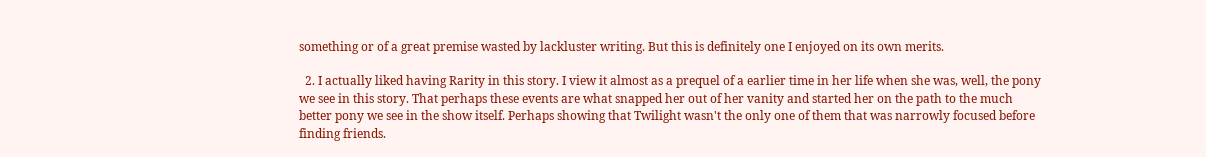something or of a great premise wasted by lackluster writing. But this is definitely one I enjoyed on its own merits.

  2. I actually liked having Rarity in this story. I view it almost as a prequel of a earlier time in her life when she was, well, the pony we see in this story. That perhaps these events are what snapped her out of her vanity and started her on the path to the much better pony we see in the show itself. Perhaps showing that Twilight wasn't the only one of them that was narrowly focused before finding friends.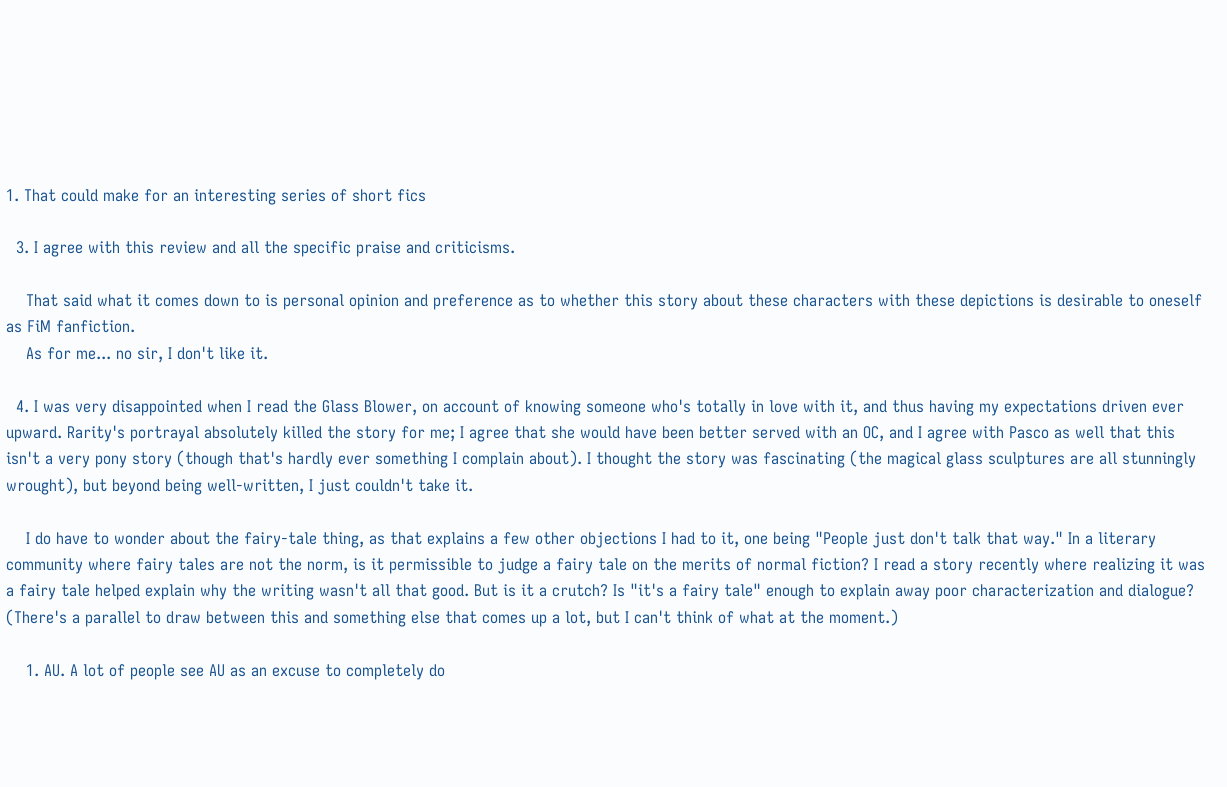1. That could make for an interesting series of short fics

  3. I agree with this review and all the specific praise and criticisms.

    That said what it comes down to is personal opinion and preference as to whether this story about these characters with these depictions is desirable to oneself as FiM fanfiction.
    As for me... no sir, I don't like it.

  4. I was very disappointed when I read the Glass Blower, on account of knowing someone who's totally in love with it, and thus having my expectations driven ever upward. Rarity's portrayal absolutely killed the story for me; I agree that she would have been better served with an OC, and I agree with Pasco as well that this isn't a very pony story (though that's hardly ever something I complain about). I thought the story was fascinating (the magical glass sculptures are all stunningly wrought), but beyond being well-written, I just couldn't take it.

    I do have to wonder about the fairy-tale thing, as that explains a few other objections I had to it, one being "People just don't talk that way." In a literary community where fairy tales are not the norm, is it permissible to judge a fairy tale on the merits of normal fiction? I read a story recently where realizing it was a fairy tale helped explain why the writing wasn't all that good. But is it a crutch? Is "it's a fairy tale" enough to explain away poor characterization and dialogue? (There's a parallel to draw between this and something else that comes up a lot, but I can't think of what at the moment.)

    1. AU. A lot of people see AU as an excuse to completely do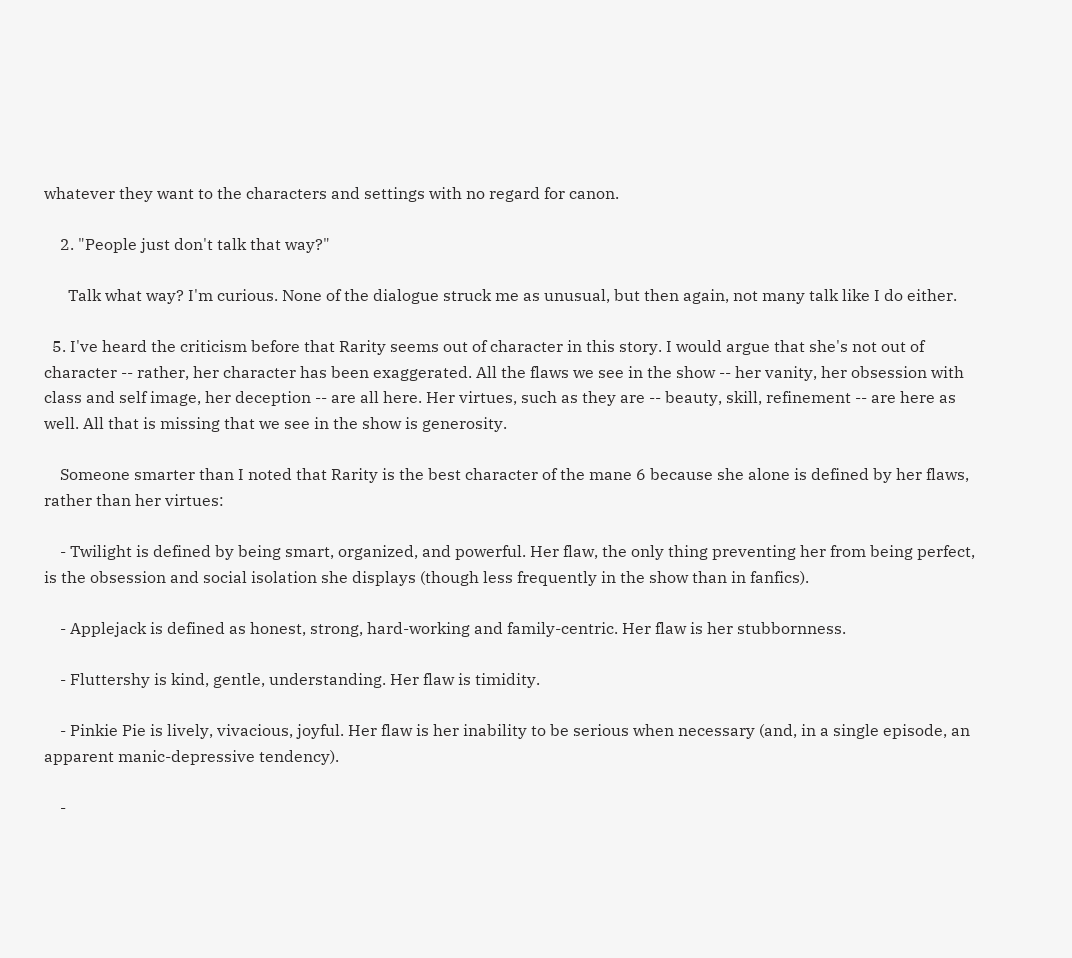whatever they want to the characters and settings with no regard for canon.

    2. "People just don't talk that way?"

      Talk what way? I'm curious. None of the dialogue struck me as unusual, but then again, not many talk like I do either.

  5. I've heard the criticism before that Rarity seems out of character in this story. I would argue that she's not out of character -- rather, her character has been exaggerated. All the flaws we see in the show -- her vanity, her obsession with class and self image, her deception -- are all here. Her virtues, such as they are -- beauty, skill, refinement -- are here as well. All that is missing that we see in the show is generosity.

    Someone smarter than I noted that Rarity is the best character of the mane 6 because she alone is defined by her flaws, rather than her virtues:

    - Twilight is defined by being smart, organized, and powerful. Her flaw, the only thing preventing her from being perfect, is the obsession and social isolation she displays (though less frequently in the show than in fanfics).

    - Applejack is defined as honest, strong, hard-working and family-centric. Her flaw is her stubbornness.

    - Fluttershy is kind, gentle, understanding. Her flaw is timidity.

    - Pinkie Pie is lively, vivacious, joyful. Her flaw is her inability to be serious when necessary (and, in a single episode, an apparent manic-depressive tendency).

    -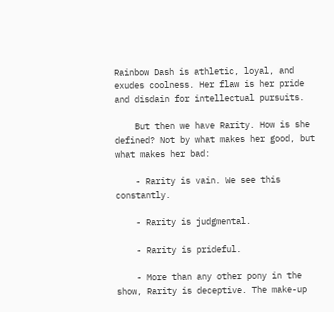Rainbow Dash is athletic, loyal, and exudes coolness. Her flaw is her pride and disdain for intellectual pursuits.

    But then we have Rarity. How is she defined? Not by what makes her good, but what makes her bad:

    - Rarity is vain. We see this constantly.

    - Rarity is judgmental.

    - Rarity is prideful.

    - More than any other pony in the show, Rarity is deceptive. The make-up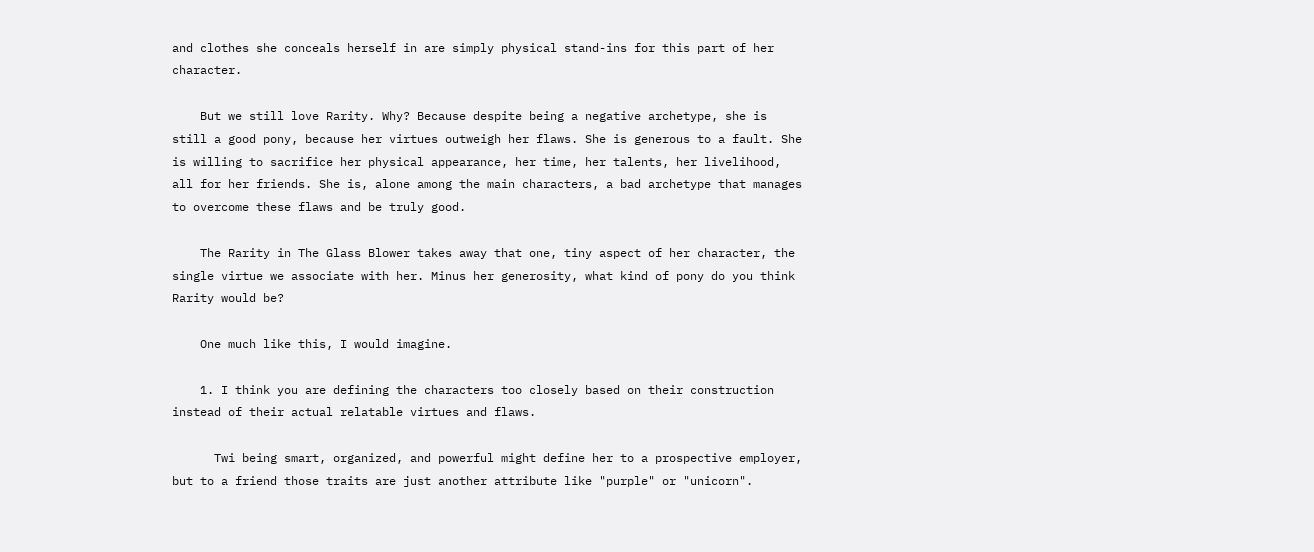and clothes she conceals herself in are simply physical stand-ins for this part of her character.

    But we still love Rarity. Why? Because despite being a negative archetype, she is still a good pony, because her virtues outweigh her flaws. She is generous to a fault. She is willing to sacrifice her physical appearance, her time, her talents, her livelihood, all for her friends. She is, alone among the main characters, a bad archetype that manages to overcome these flaws and be truly good.

    The Rarity in The Glass Blower takes away that one, tiny aspect of her character, the single virtue we associate with her. Minus her generosity, what kind of pony do you think Rarity would be?

    One much like this, I would imagine.

    1. I think you are defining the characters too closely based on their construction instead of their actual relatable virtues and flaws.

      Twi being smart, organized, and powerful might define her to a prospective employer, but to a friend those traits are just another attribute like "purple" or "unicorn".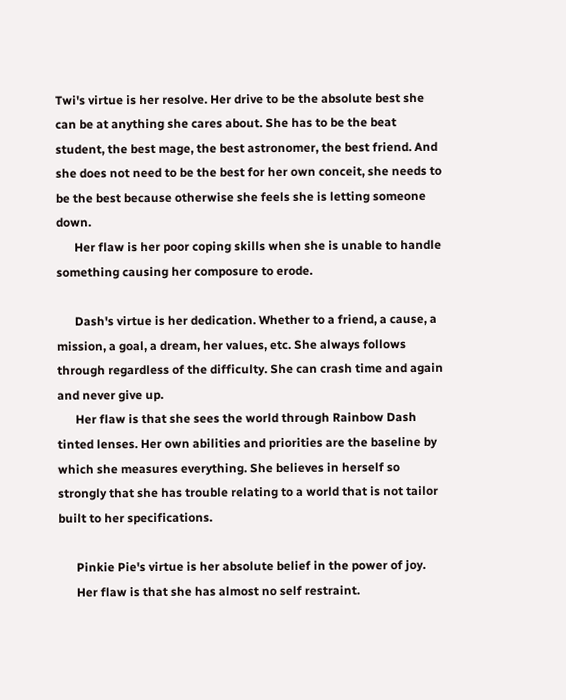Twi's virtue is her resolve. Her drive to be the absolute best she can be at anything she cares about. She has to be the beat student, the best mage, the best astronomer, the best friend. And she does not need to be the best for her own conceit, she needs to be the best because otherwise she feels she is letting someone down.
      Her flaw is her poor coping skills when she is unable to handle something causing her composure to erode.

      Dash's virtue is her dedication. Whether to a friend, a cause, a mission, a goal, a dream, her values, etc. She always follows through regardless of the difficulty. She can crash time and again and never give up.
      Her flaw is that she sees the world through Rainbow Dash tinted lenses. Her own abilities and priorities are the baseline by which she measures everything. She believes in herself so strongly that she has trouble relating to a world that is not tailor built to her specifications.

      Pinkie Pie's virtue is her absolute belief in the power of joy.
      Her flaw is that she has almost no self restraint.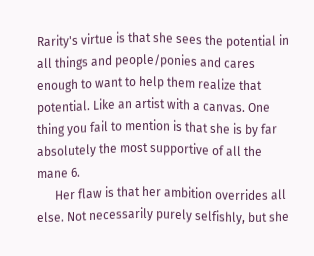Rarity's virtue is that she sees the potential in all things and people/ponies and cares enough to want to help them realize that potential. Like an artist with a canvas. One thing you fail to mention is that she is by far absolutely the most supportive of all the mane 6.
      Her flaw is that her ambition overrides all else. Not necessarily purely selfishly, but she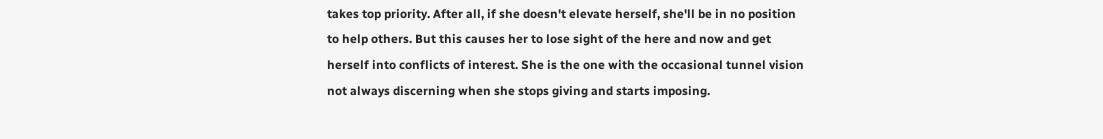takes top priority. After all, if she doesn't elevate herself, she'll be in no position to help others. But this causes her to lose sight of the here and now and get herself into conflicts of interest. She is the one with the occasional tunnel vision not always discerning when she stops giving and starts imposing.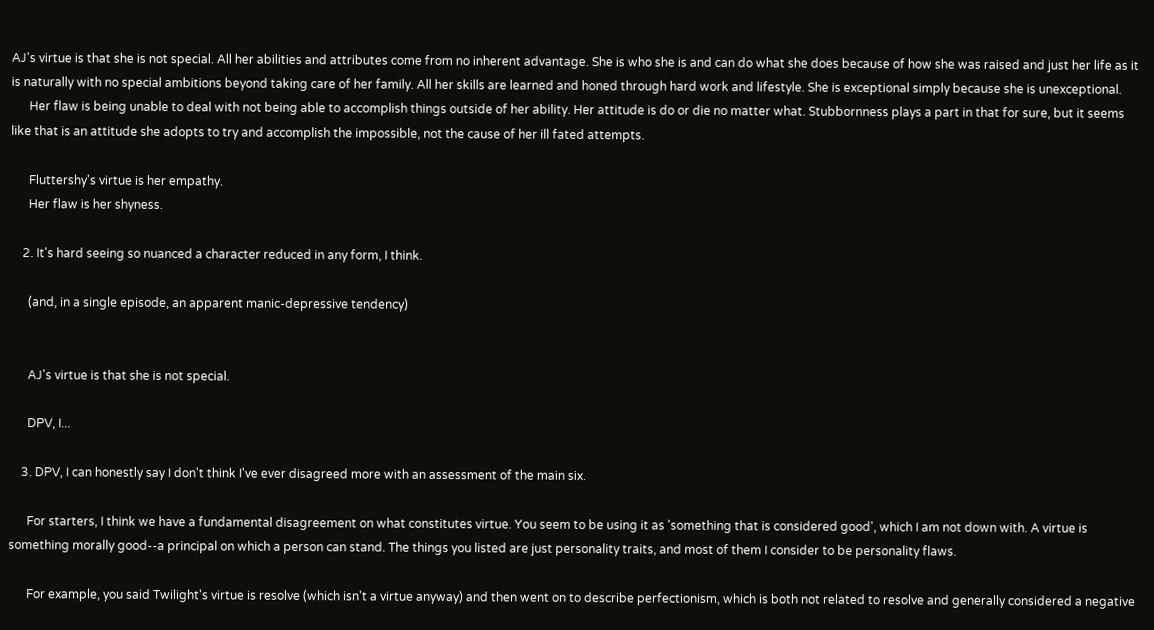AJ's virtue is that she is not special. All her abilities and attributes come from no inherent advantage. She is who she is and can do what she does because of how she was raised and just her life as it is naturally with no special ambitions beyond taking care of her family. All her skills are learned and honed through hard work and lifestyle. She is exceptional simply because she is unexceptional.
      Her flaw is being unable to deal with not being able to accomplish things outside of her ability. Her attitude is do or die no matter what. Stubbornness plays a part in that for sure, but it seems like that is an attitude she adopts to try and accomplish the impossible, not the cause of her ill fated attempts.

      Fluttershy's virtue is her empathy.
      Her flaw is her shyness.

    2. It's hard seeing so nuanced a character reduced in any form, I think.

      (and, in a single episode, an apparent manic-depressive tendency)


      AJ's virtue is that she is not special.

      DPV, I...

    3. DPV, I can honestly say I don't think I've ever disagreed more with an assessment of the main six.

      For starters, I think we have a fundamental disagreement on what constitutes virtue. You seem to be using it as 'something that is considered good', which I am not down with. A virtue is something morally good--a principal on which a person can stand. The things you listed are just personality traits, and most of them I consider to be personality flaws.

      For example, you said Twilight's virtue is resolve (which isn't a virtue anyway) and then went on to describe perfectionism, which is both not related to resolve and generally considered a negative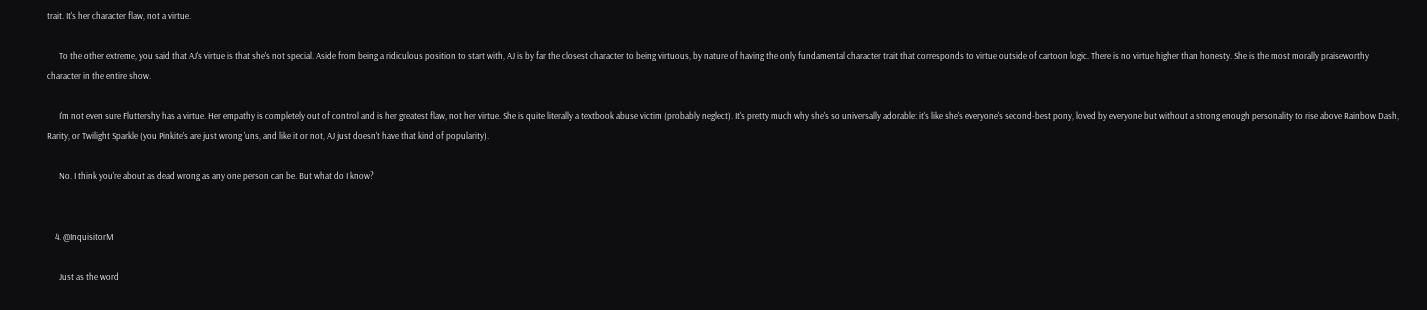trait. It's her character flaw, not a virtue.

      To the other extreme, you said that AJ's virtue is that she's not special. Aside from being a ridiculous position to start with, AJ is by far the closest character to being virtuous, by nature of having the only fundamental character trait that corresponds to virtue outside of cartoon logic. There is no virtue higher than honesty. She is the most morally praiseworthy character in the entire show.

      I'm not even sure Fluttershy has a virtue. Her empathy is completely out of control and is her greatest flaw, not her virtue. She is quite literally a textbook abuse victim (probably neglect). It's pretty much why she's so universally adorable: it's like she's everyone's second-best pony, loved by everyone but without a strong enough personality to rise above Rainbow Dash, Rarity, or Twilight Sparkle (you Pinkite's are just wrong 'uns, and like it or not, AJ just doesn't have that kind of popularity).

      No. I think you're about as dead wrong as any one person can be. But what do I know?


    4. @InquisitorM

      Just as the word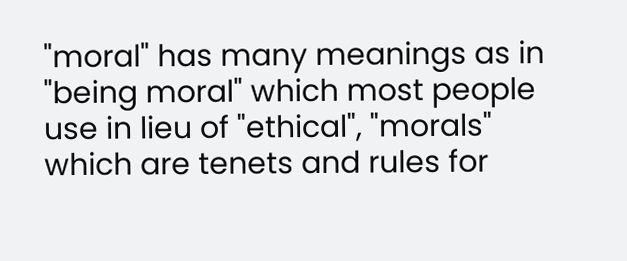"moral" has many meanings as in "being moral" which most people use in lieu of "ethical", "morals" which are tenets and rules for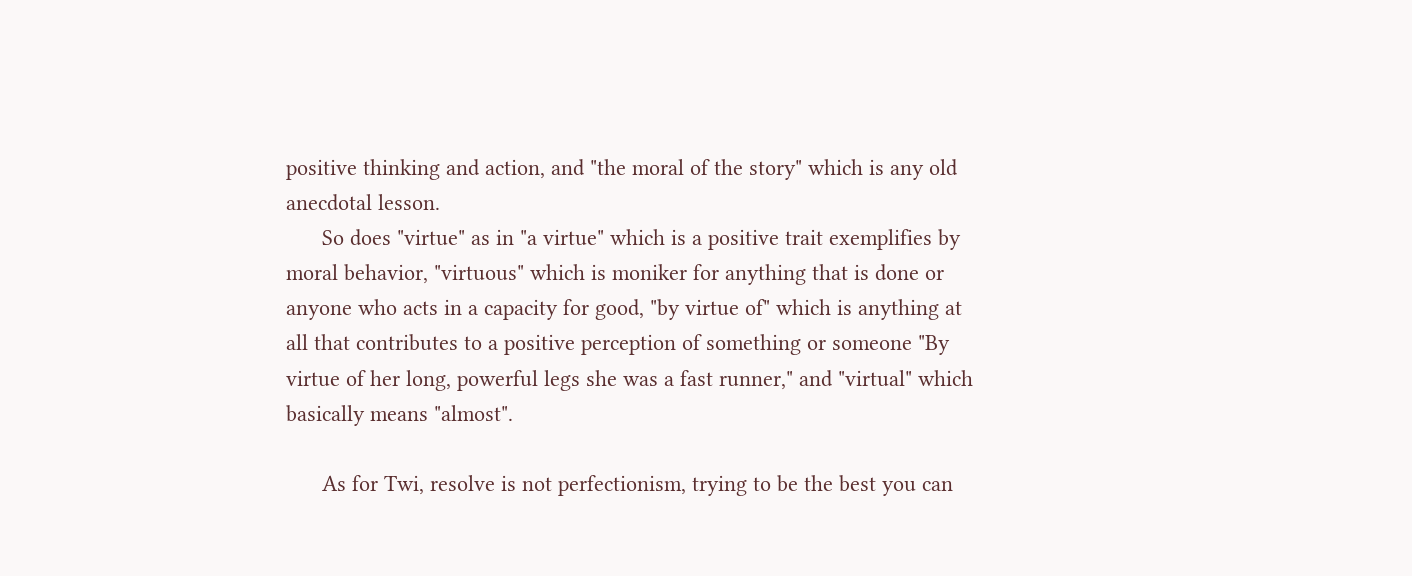positive thinking and action, and "the moral of the story" which is any old anecdotal lesson.
      So does "virtue" as in "a virtue" which is a positive trait exemplifies by moral behavior, "virtuous" which is moniker for anything that is done or anyone who acts in a capacity for good, "by virtue of" which is anything at all that contributes to a positive perception of something or someone "By virtue of her long, powerful legs she was a fast runner," and "virtual" which basically means "almost".

      As for Twi, resolve is not perfectionism, trying to be the best you can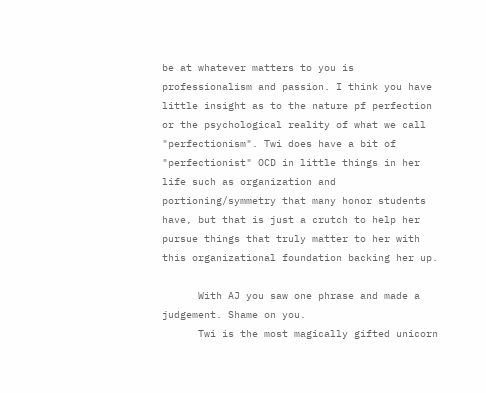be at whatever matters to you is professionalism and passion. I think you have little insight as to the nature pf perfection or the psychological reality of what we call "perfectionism". Twi does have a bit of "perfectionist" OCD in little things in her life such as organization and portioning/symmetry that many honor students have, but that is just a crutch to help her pursue things that truly matter to her with this organizational foundation backing her up.

      With AJ you saw one phrase and made a judgement. Shame on you.
      Twi is the most magically gifted unicorn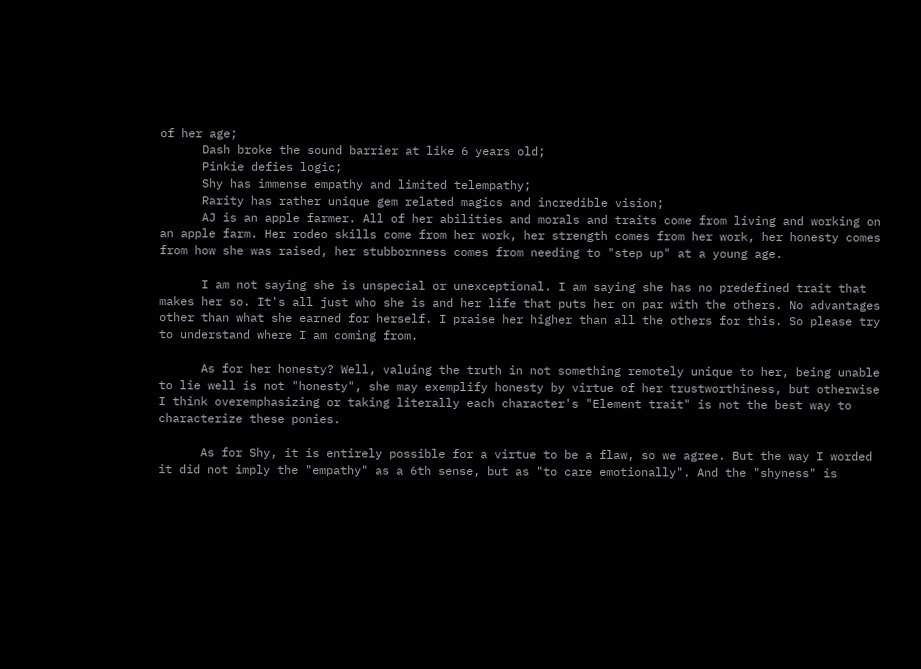of her age;
      Dash broke the sound barrier at like 6 years old;
      Pinkie defies logic;
      Shy has immense empathy and limited telempathy;
      Rarity has rather unique gem related magics and incredible vision;
      AJ is an apple farmer. All of her abilities and morals and traits come from living and working on an apple farm. Her rodeo skills come from her work, her strength comes from her work, her honesty comes from how she was raised, her stubbornness comes from needing to "step up" at a young age.

      I am not saying she is unspecial or unexceptional. I am saying she has no predefined trait that makes her so. It's all just who she is and her life that puts her on par with the others. No advantages other than what she earned for herself. I praise her higher than all the others for this. So please try to understand where I am coming from.

      As for her honesty? Well, valuing the truth in not something remotely unique to her, being unable to lie well is not "honesty", she may exemplify honesty by virtue of her trustworthiness, but otherwise I think overemphasizing or taking literally each character's "Element trait" is not the best way to characterize these ponies.

      As for Shy, it is entirely possible for a virtue to be a flaw, so we agree. But the way I worded it did not imply the "empathy" as a 6th sense, but as "to care emotionally". And the "shyness" is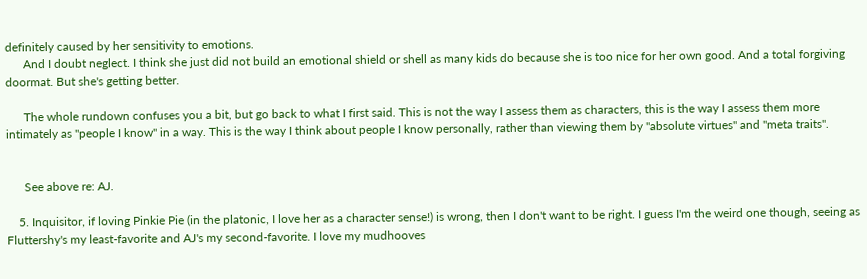definitely caused by her sensitivity to emotions.
      And I doubt neglect. I think she just did not build an emotional shield or shell as many kids do because she is too nice for her own good. And a total forgiving doormat. But she's getting better.

      The whole rundown confuses you a bit, but go back to what I first said. This is not the way I assess them as characters, this is the way I assess them more intimately as "people I know" in a way. This is the way I think about people I know personally, rather than viewing them by "absolute virtues" and "meta traits".


      See above re: AJ.

    5. Inquisitor, if loving Pinkie Pie (in the platonic, I love her as a character sense!) is wrong, then I don't want to be right. I guess I'm the weird one though, seeing as Fluttershy's my least-favorite and AJ's my second-favorite. I love my mudhooves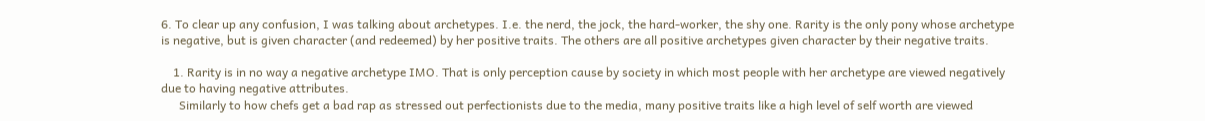6. To clear up any confusion, I was talking about archetypes. I.e. the nerd, the jock, the hard-worker, the shy one. Rarity is the only pony whose archetype is negative, but is given character (and redeemed) by her positive traits. The others are all positive archetypes given character by their negative traits.

    1. Rarity is in no way a negative archetype IMO. That is only perception cause by society in which most people with her archetype are viewed negatively due to having negative attributes.
      Similarly to how chefs get a bad rap as stressed out perfectionists due to the media, many positive traits like a high level of self worth are viewed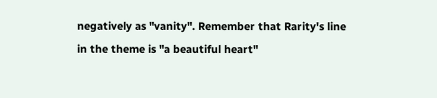negatively as "vanity". Remember that Rarity's line in the theme is "a beautiful heart"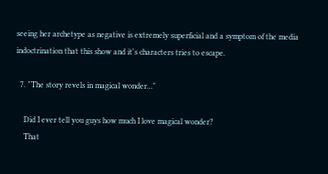seeing her archetype as negative is extremely superficial and a symptom of the media indoctrination that this show and it's characters tries to escape.

  7. "The story revels in magical wonder..."

    Did I ever tell you guys how much I love magical wonder?
    That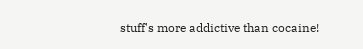stuff's more addictive than cocaine!